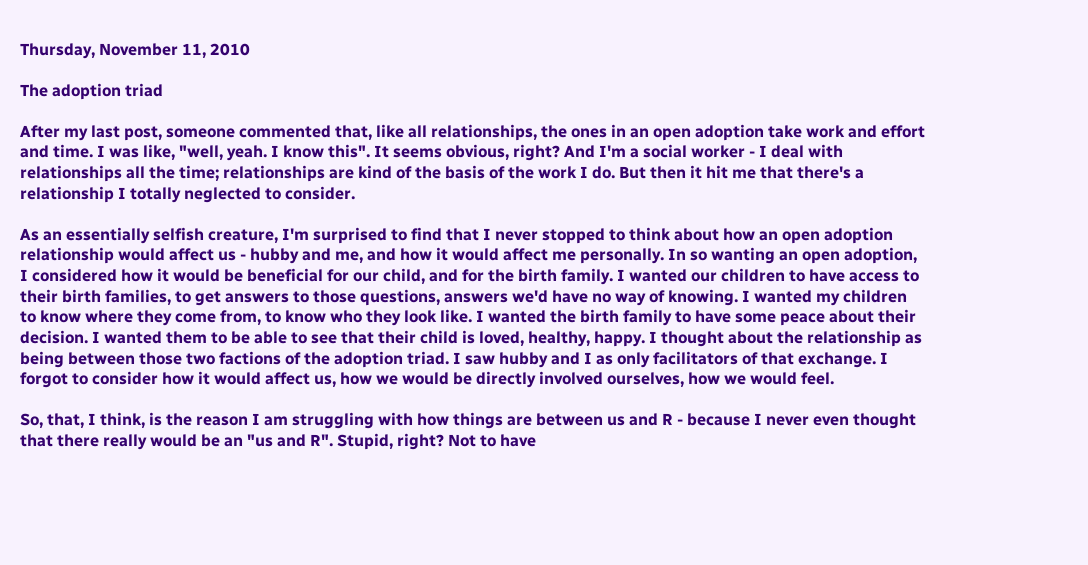Thursday, November 11, 2010

The adoption triad

After my last post, someone commented that, like all relationships, the ones in an open adoption take work and effort and time. I was like, "well, yeah. I know this". It seems obvious, right? And I'm a social worker - I deal with relationships all the time; relationships are kind of the basis of the work I do. But then it hit me that there's a relationship I totally neglected to consider.

As an essentially selfish creature, I'm surprised to find that I never stopped to think about how an open adoption relationship would affect us - hubby and me, and how it would affect me personally. In so wanting an open adoption, I considered how it would be beneficial for our child, and for the birth family. I wanted our children to have access to their birth families, to get answers to those questions, answers we'd have no way of knowing. I wanted my children to know where they come from, to know who they look like. I wanted the birth family to have some peace about their decision. I wanted them to be able to see that their child is loved, healthy, happy. I thought about the relationship as being between those two factions of the adoption triad. I saw hubby and I as only facilitators of that exchange. I forgot to consider how it would affect us, how we would be directly involved ourselves, how we would feel.

So, that, I think, is the reason I am struggling with how things are between us and R - because I never even thought that there really would be an "us and R". Stupid, right? Not to have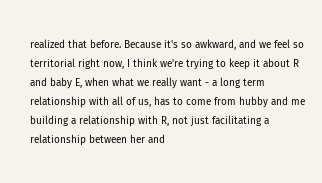realized that before. Because it's so awkward, and we feel so territorial right now, I think we're trying to keep it about R and baby E, when what we really want - a long term relationship with all of us, has to come from hubby and me building a relationship with R, not just facilitating a relationship between her and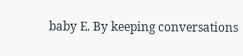baby E. By keeping conversations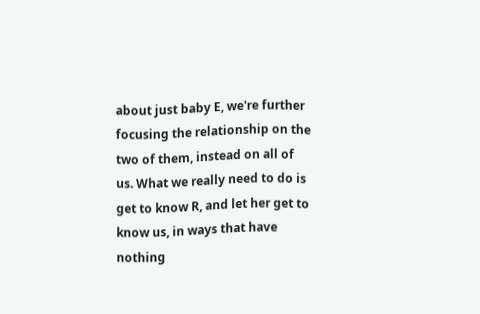about just baby E, we're further focusing the relationship on the two of them, instead on all of us. What we really need to do is get to know R, and let her get to know us, in ways that have nothing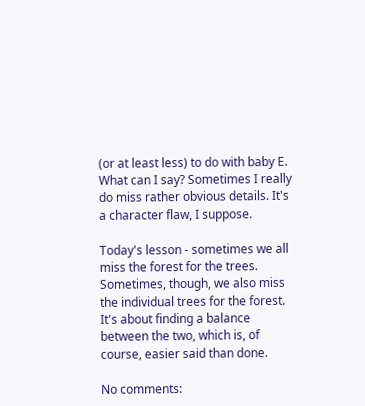(or at least less) to do with baby E. What can I say? Sometimes I really do miss rather obvious details. It's a character flaw, I suppose.

Today's lesson - sometimes we all miss the forest for the trees. Sometimes, though, we also miss the individual trees for the forest. It's about finding a balance between the two, which is, of course, easier said than done.

No comments: